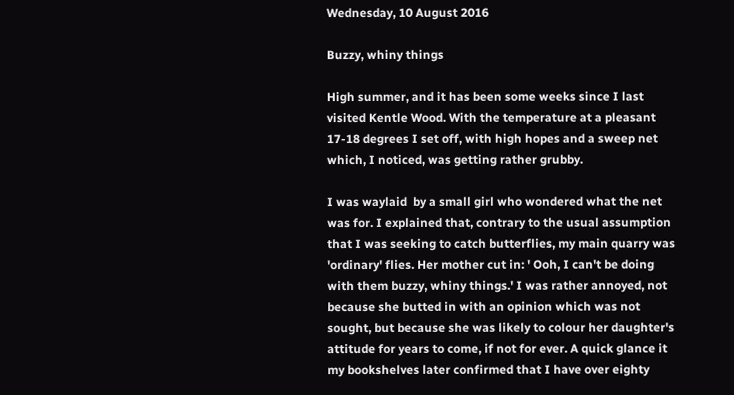Wednesday, 10 August 2016

Buzzy, whiny things

High summer, and it has been some weeks since I last visited Kentle Wood. With the temperature at a pleasant 17-18 degrees I set off, with high hopes and a sweep net which, I noticed, was getting rather grubby.

I was waylaid  by a small girl who wondered what the net was for. I explained that, contrary to the usual assumption that I was seeking to catch butterflies, my main quarry was 'ordinary' flies. Her mother cut in: ' Ooh, I can't be doing with them buzzy, whiny things.' I was rather annoyed, not because she butted in with an opinion which was not sought, but because she was likely to colour her daughter's attitude for years to come, if not for ever. A quick glance it my bookshelves later confirmed that I have over eighty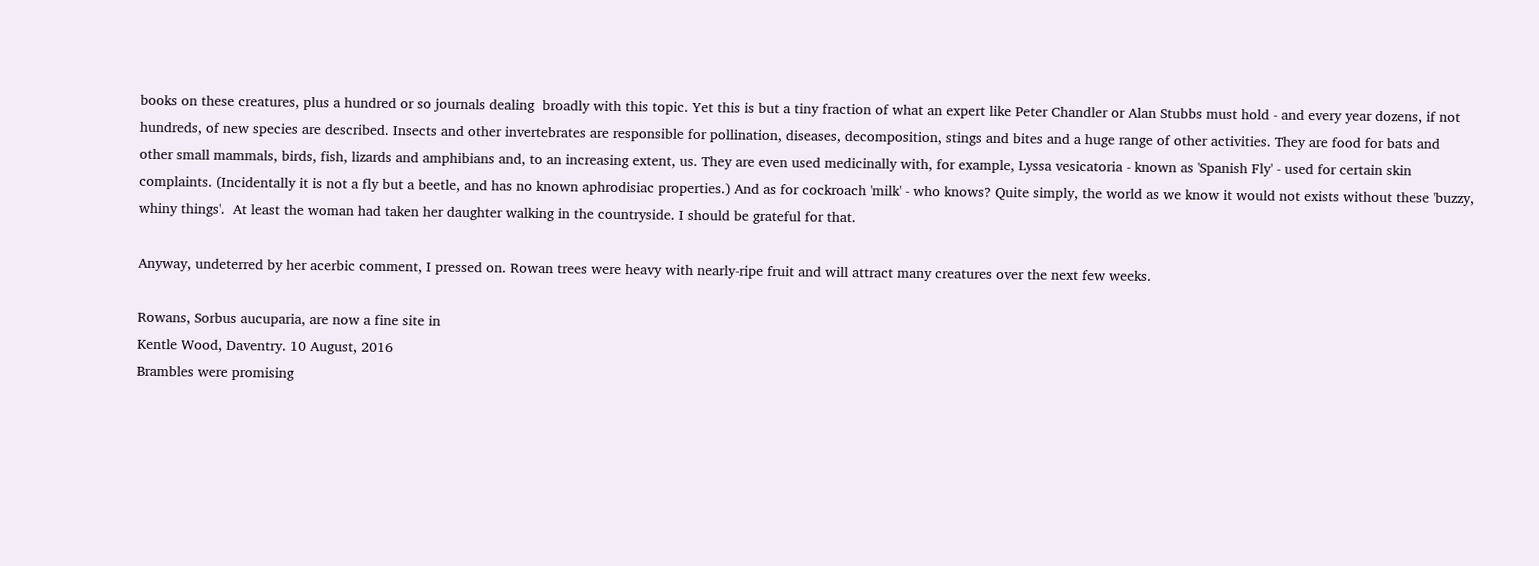books on these creatures, plus a hundred or so journals dealing  broadly with this topic. Yet this is but a tiny fraction of what an expert like Peter Chandler or Alan Stubbs must hold - and every year dozens, if not hundreds, of new species are described. Insects and other invertebrates are responsible for pollination, diseases, decomposition, stings and bites and a huge range of other activities. They are food for bats and other small mammals, birds, fish, lizards and amphibians and, to an increasing extent, us. They are even used medicinally with, for example, Lyssa vesicatoria - known as 'Spanish Fly' - used for certain skin complaints. (Incidentally it is not a fly but a beetle, and has no known aphrodisiac properties.) And as for cockroach 'milk' - who knows? Quite simply, the world as we know it would not exists without these 'buzzy, whiny things'.  At least the woman had taken her daughter walking in the countryside. I should be grateful for that.

Anyway, undeterred by her acerbic comment, I pressed on. Rowan trees were heavy with nearly-ripe fruit and will attract many creatures over the next few weeks.

Rowans, Sorbus aucuparia, are now a fine site in
Kentle Wood, Daventry. 10 August, 2016
Brambles were promising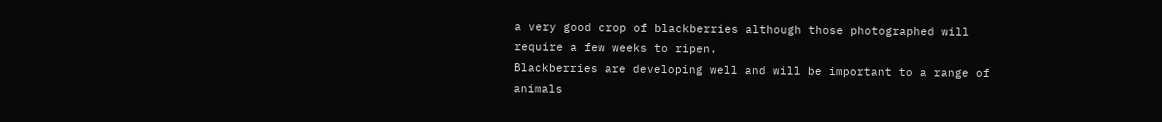a very good crop of blackberries although those photographed will require a few weeks to ripen.
Blackberries are developing well and will be important to a range of animals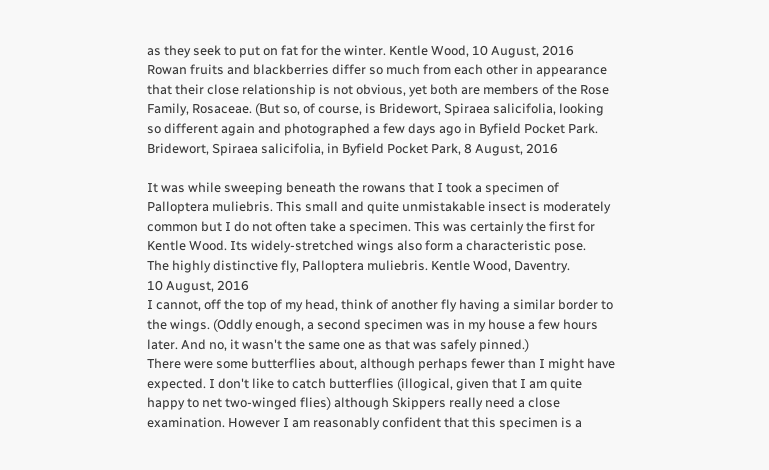as they seek to put on fat for the winter. Kentle Wood, 10 August, 2016
Rowan fruits and blackberries differ so much from each other in appearance that their close relationship is not obvious, yet both are members of the Rose Family, Rosaceae. (But so, of course, is Bridewort, Spiraea salicifolia, looking so different again and photographed a few days ago in Byfield Pocket Park.
Bridewort, Spiraea salicifolia, in Byfield Pocket Park, 8 August, 2016

It was while sweeping beneath the rowans that I took a specimen of Palloptera muliebris. This small and quite unmistakable insect is moderately common but I do not often take a specimen. This was certainly the first for Kentle Wood. Its widely-stretched wings also form a characteristic pose.
The highly distinctive fly, Palloptera muliebris. Kentle Wood, Daventry.
10 August, 2016
I cannot, off the top of my head, think of another fly having a similar border to the wings. (Oddly enough, a second specimen was in my house a few hours later. And no, it wasn't the same one as that was safely pinned.)
There were some butterflies about, although perhaps fewer than I might have expected. I don't like to catch butterflies (illogical, given that I am quite happy to net two-winged flies) although Skippers really need a close examination. However I am reasonably confident that this specimen is a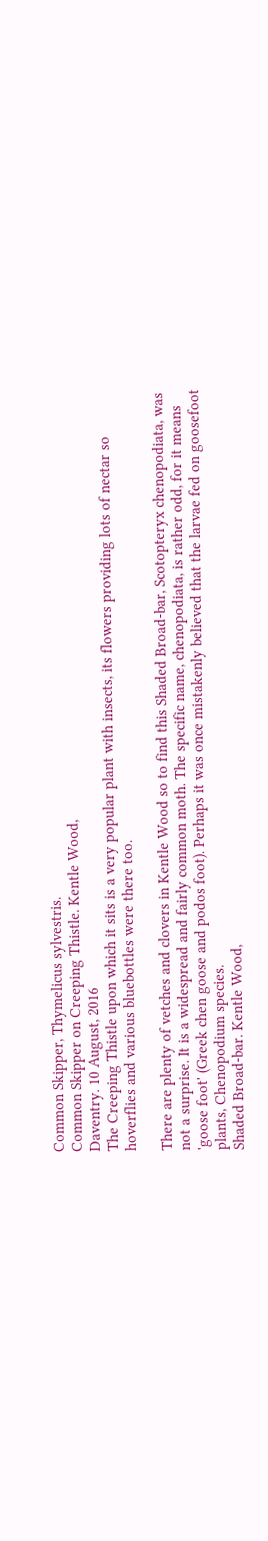Common Skipper, Thymelicus sylvestris.
Common Skipper on Creeping Thistle. Kentle Wood,
Daventry. 10 August, 2016
The Creeping Thistle upon which it sits is a very popular plant with insects, its flowers providing lots of nectar so hoverflies and various bluebottles were there too.

There are plenty of vetches and clovers in Kentle Wood so to find this Shaded Broad-bar, Scotopteryx chenopodiata, was not a surprise. It is a widespread and fairly common moth. The specific name, chenopodiata, is rather odd, for it means 'goose foot' (Greek chen goose and podos foot). Perhaps it was once mistakenly believed that the larvae fed on goosefoot plants, Chenopodium species.
Shaded Broad-bar. Kentle Wood,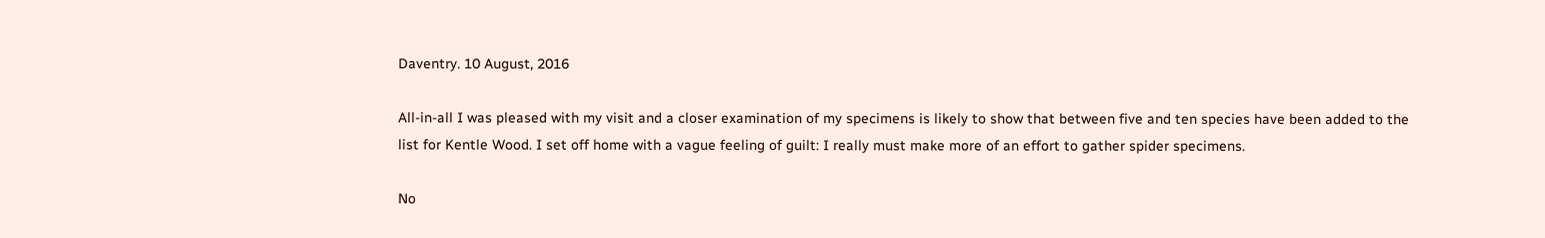Daventry. 10 August, 2016

All-in-all I was pleased with my visit and a closer examination of my specimens is likely to show that between five and ten species have been added to the list for Kentle Wood. I set off home with a vague feeling of guilt: I really must make more of an effort to gather spider specimens.

No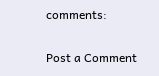comments:

Post a Comment